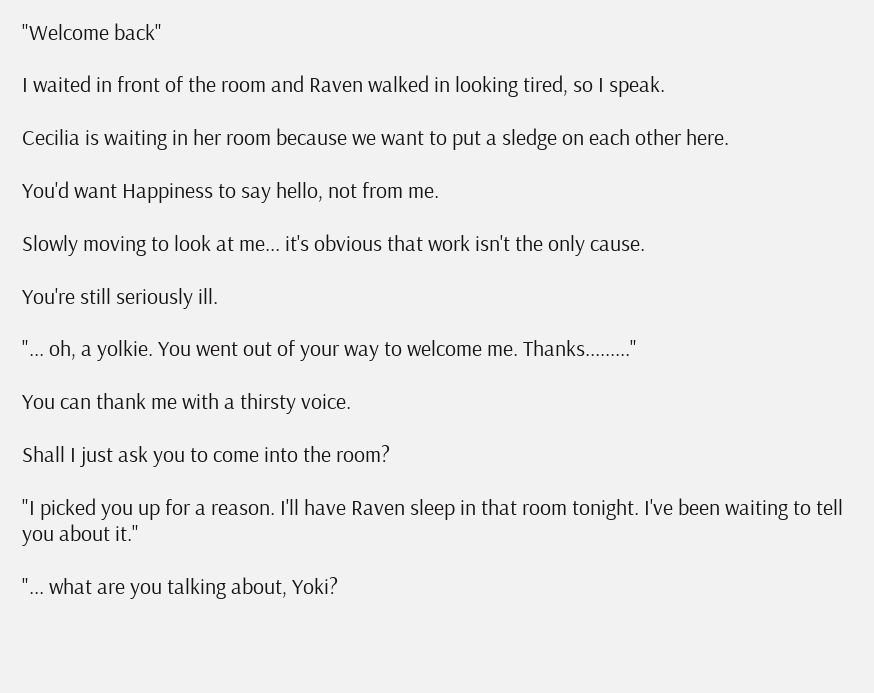"Welcome back"

I waited in front of the room and Raven walked in looking tired, so I speak.

Cecilia is waiting in her room because we want to put a sledge on each other here.

You'd want Happiness to say hello, not from me.

Slowly moving to look at me... it's obvious that work isn't the only cause.

You're still seriously ill.

"... oh, a yolkie. You went out of your way to welcome me. Thanks........."

You can thank me with a thirsty voice.

Shall I just ask you to come into the room?

"I picked you up for a reason. I'll have Raven sleep in that room tonight. I've been waiting to tell you about it."

"... what are you talking about, Yoki?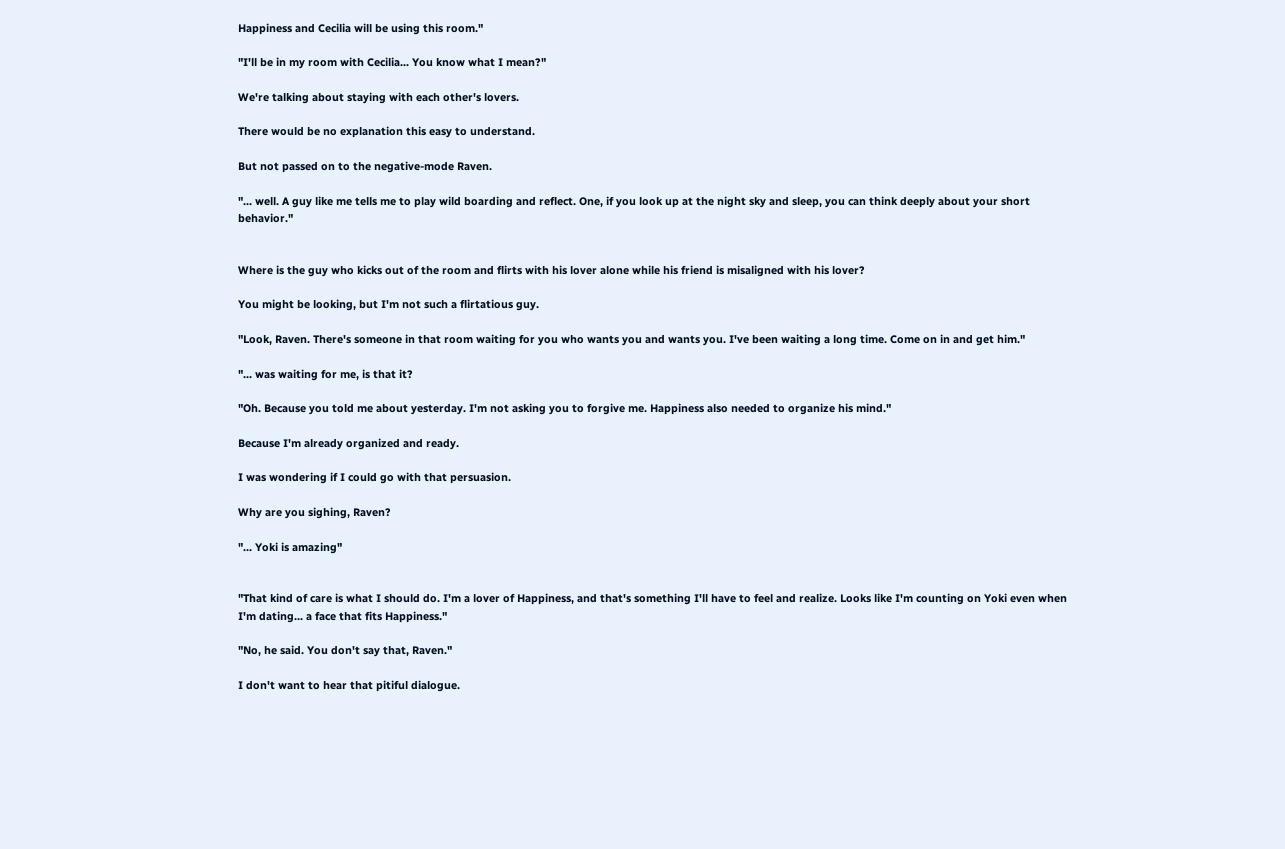Happiness and Cecilia will be using this room."

"I'll be in my room with Cecilia... You know what I mean?"

We're talking about staying with each other's lovers.

There would be no explanation this easy to understand.

But not passed on to the negative-mode Raven.

"... well. A guy like me tells me to play wild boarding and reflect. One, if you look up at the night sky and sleep, you can think deeply about your short behavior."


Where is the guy who kicks out of the room and flirts with his lover alone while his friend is misaligned with his lover?

You might be looking, but I'm not such a flirtatious guy.

"Look, Raven. There's someone in that room waiting for you who wants you and wants you. I've been waiting a long time. Come on in and get him."

"... was waiting for me, is that it?

"Oh. Because you told me about yesterday. I'm not asking you to forgive me. Happiness also needed to organize his mind."

Because I'm already organized and ready.

I was wondering if I could go with that persuasion.

Why are you sighing, Raven?

"... Yoki is amazing"


"That kind of care is what I should do. I'm a lover of Happiness, and that's something I'll have to feel and realize. Looks like I'm counting on Yoki even when I'm dating... a face that fits Happiness."

"No, he said. You don't say that, Raven."

I don't want to hear that pitiful dialogue.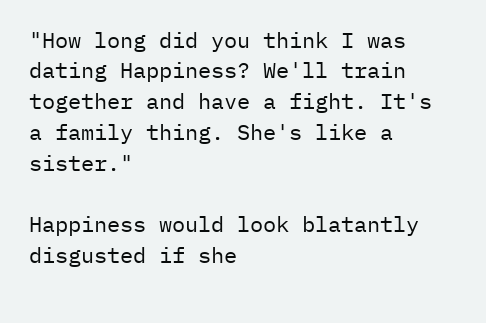"How long did you think I was dating Happiness? We'll train together and have a fight. It's a family thing. She's like a sister."

Happiness would look blatantly disgusted if she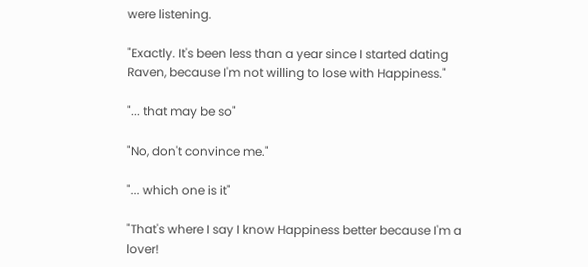were listening.

"Exactly. It's been less than a year since I started dating Raven, because I'm not willing to lose with Happiness."

"... that may be so"

"No, don't convince me."

"... which one is it"

"That's where I say I know Happiness better because I'm a lover!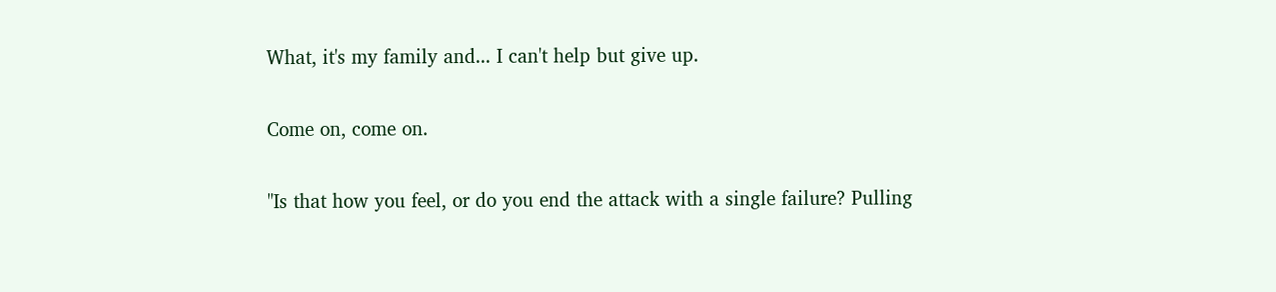What, it's my family and... I can't help but give up.

Come on, come on.

"Is that how you feel, or do you end the attack with a single failure? Pulling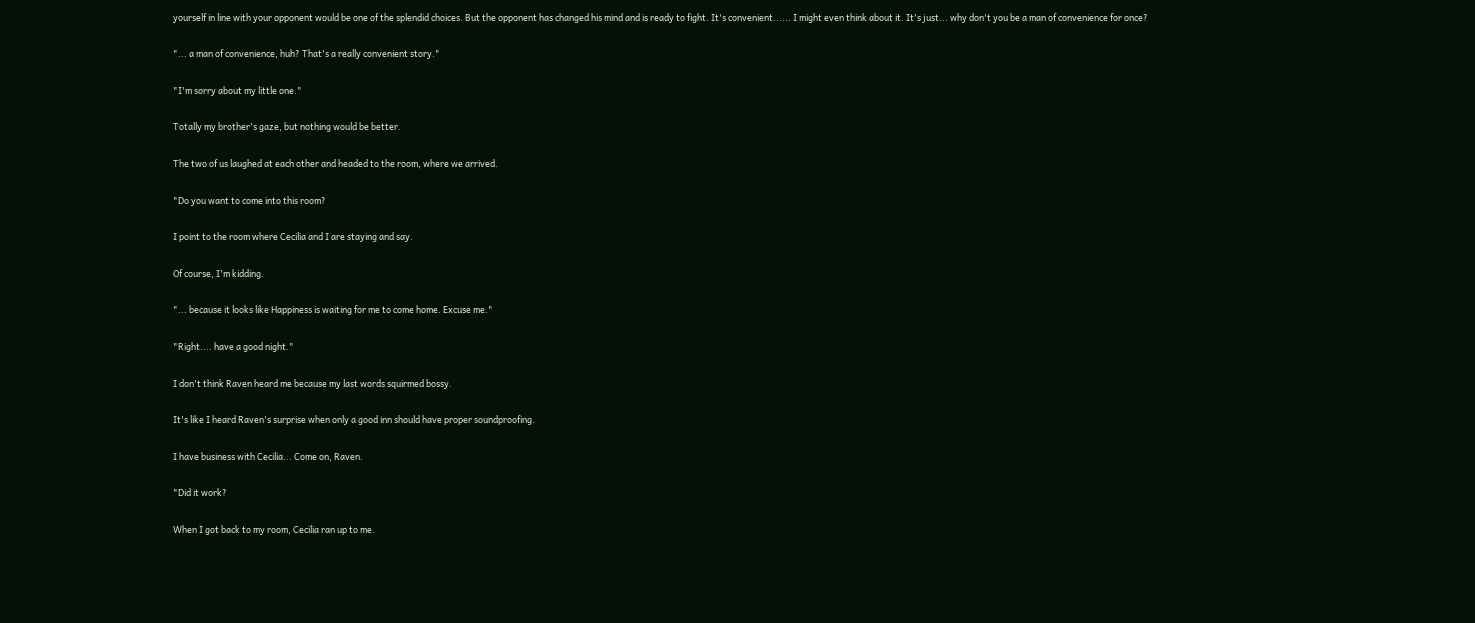yourself in line with your opponent would be one of the splendid choices. But the opponent has changed his mind and is ready to fight. It's convenient...... I might even think about it. It's just... why don't you be a man of convenience for once?

"... a man of convenience, huh? That's a really convenient story."

"I'm sorry about my little one."

Totally my brother's gaze, but nothing would be better.

The two of us laughed at each other and headed to the room, where we arrived.

"Do you want to come into this room?

I point to the room where Cecilia and I are staying and say.

Of course, I'm kidding.

"... because it looks like Happiness is waiting for me to come home. Excuse me."

"Right.... have a good night."

I don't think Raven heard me because my last words squirmed bossy.

It's like I heard Raven's surprise when only a good inn should have proper soundproofing.

I have business with Cecilia... Come on, Raven.

"Did it work?

When I got back to my room, Cecilia ran up to me.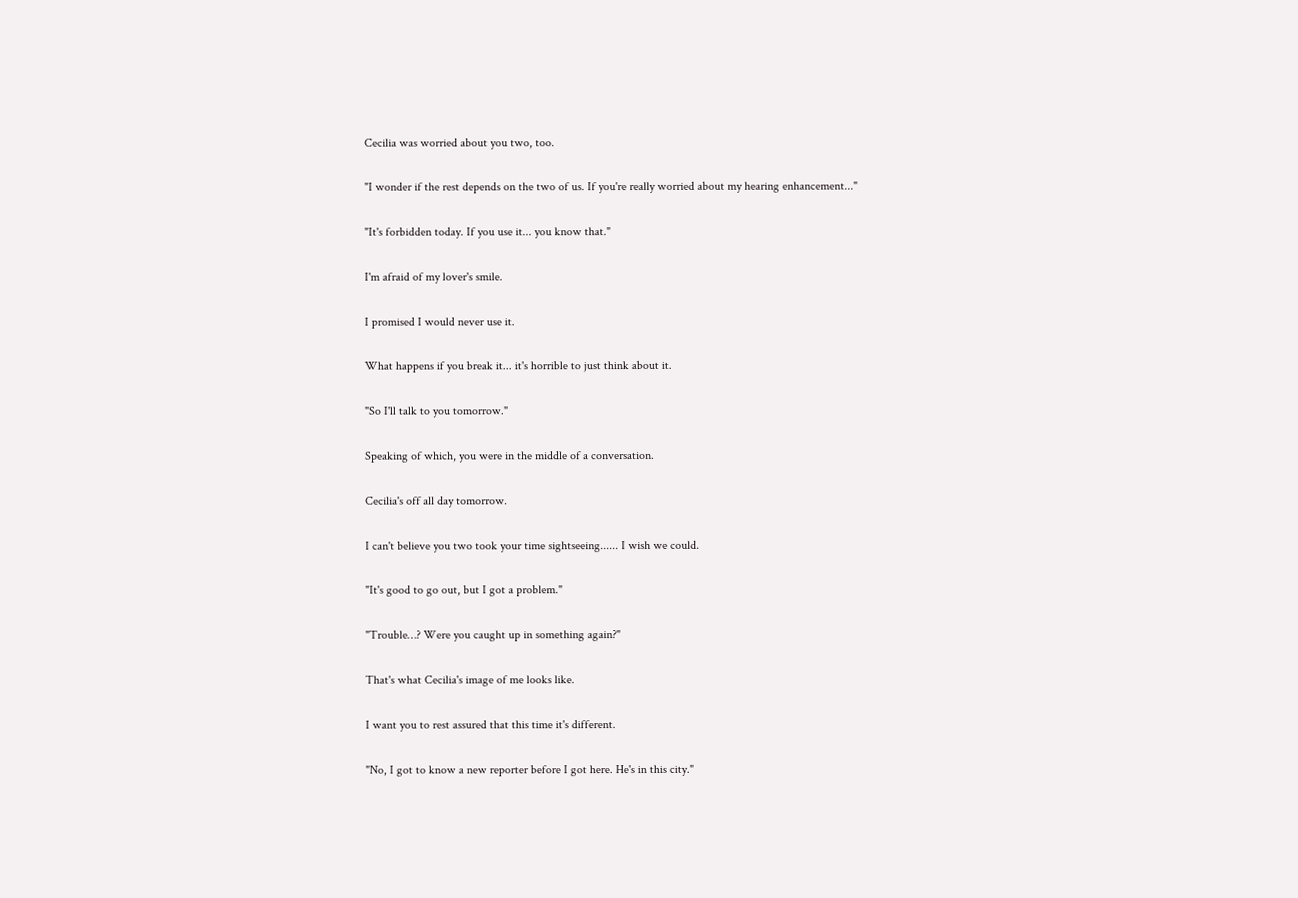Cecilia was worried about you two, too.

"I wonder if the rest depends on the two of us. If you're really worried about my hearing enhancement..."

"It's forbidden today. If you use it... you know that."

I'm afraid of my lover's smile.

I promised I would never use it.

What happens if you break it... it's horrible to just think about it.

"So I'll talk to you tomorrow."

Speaking of which, you were in the middle of a conversation.

Cecilia's off all day tomorrow.

I can't believe you two took your time sightseeing...... I wish we could.

"It's good to go out, but I got a problem."

"Trouble…? Were you caught up in something again?"

That's what Cecilia's image of me looks like.

I want you to rest assured that this time it's different.

"No, I got to know a new reporter before I got here. He's in this city."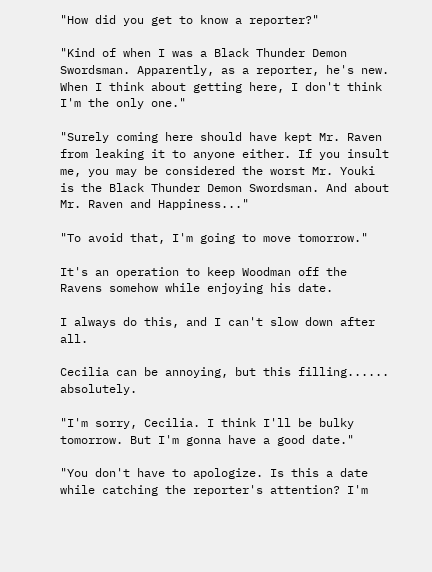"How did you get to know a reporter?"

"Kind of when I was a Black Thunder Demon Swordsman. Apparently, as a reporter, he's new. When I think about getting here, I don't think I'm the only one."

"Surely coming here should have kept Mr. Raven from leaking it to anyone either. If you insult me, you may be considered the worst Mr. Youki is the Black Thunder Demon Swordsman. And about Mr. Raven and Happiness..."

"To avoid that, I'm going to move tomorrow."

It's an operation to keep Woodman off the Ravens somehow while enjoying his date.

I always do this, and I can't slow down after all.

Cecilia can be annoying, but this filling...... absolutely.

"I'm sorry, Cecilia. I think I'll be bulky tomorrow. But I'm gonna have a good date."

"You don't have to apologize. Is this a date while catching the reporter's attention? I'm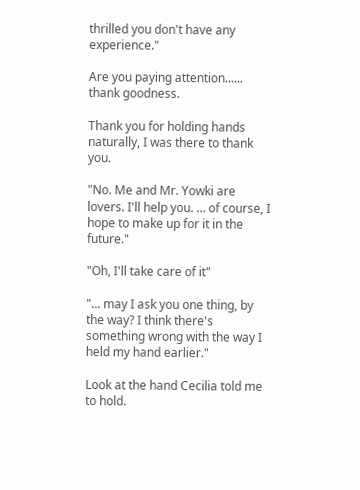thrilled you don't have any experience."

Are you paying attention...... thank goodness.

Thank you for holding hands naturally, I was there to thank you.

"No. Me and Mr. Yowki are lovers. I'll help you. … of course, I hope to make up for it in the future."

"Oh, I'll take care of it"

"... may I ask you one thing, by the way? I think there's something wrong with the way I held my hand earlier."

Look at the hand Cecilia told me to hold.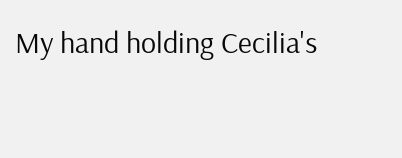My hand holding Cecilia's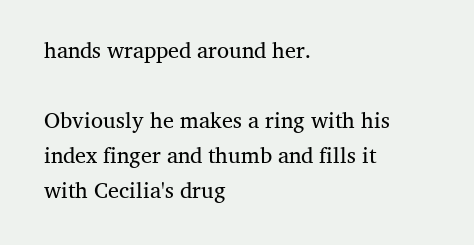hands wrapped around her.

Obviously he makes a ring with his index finger and thumb and fills it with Cecilia's drug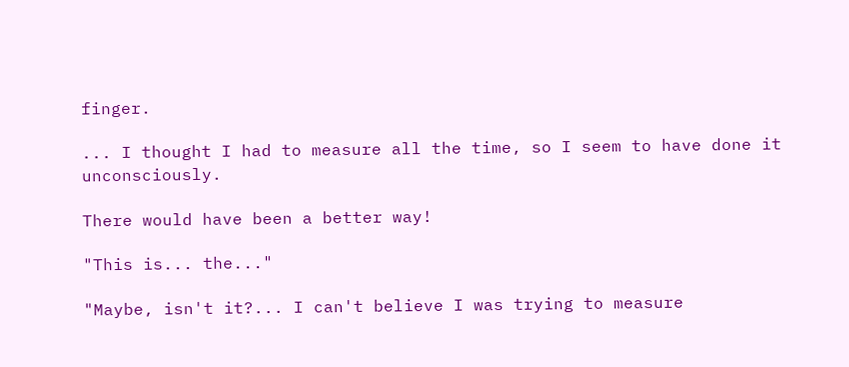finger.

... I thought I had to measure all the time, so I seem to have done it unconsciously.

There would have been a better way!

"This is... the..."

"Maybe, isn't it?... I can't believe I was trying to measure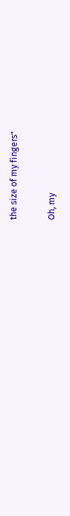the size of my fingers"

Oh, my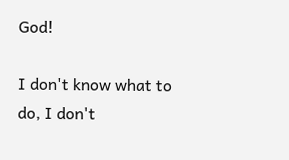God!

I don't know what to do, I don't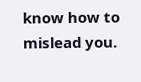know how to mislead you.